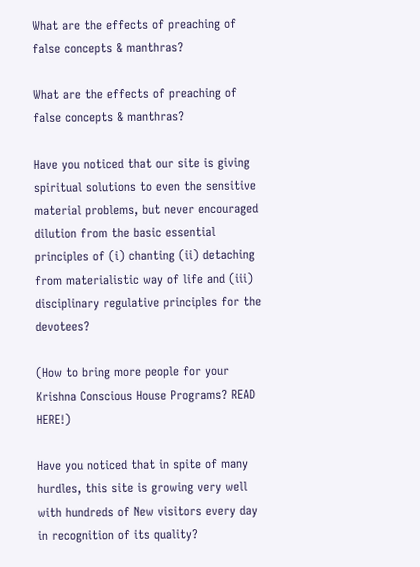What are the effects of preaching of false concepts & manthras?

What are the effects of preaching of false concepts & manthras?

Have you noticed that our site is giving spiritual solutions to even the sensitive material problems, but never encouraged dilution from the basic essential principles of (i) chanting (ii) detaching from materialistic way of life and (iii) disciplinary regulative principles for the devotees?

(How to bring more people for your Krishna Conscious House Programs? READ HERE!)

Have you noticed that in spite of many hurdles, this site is growing very well with hundreds of New visitors every day in recognition of its quality?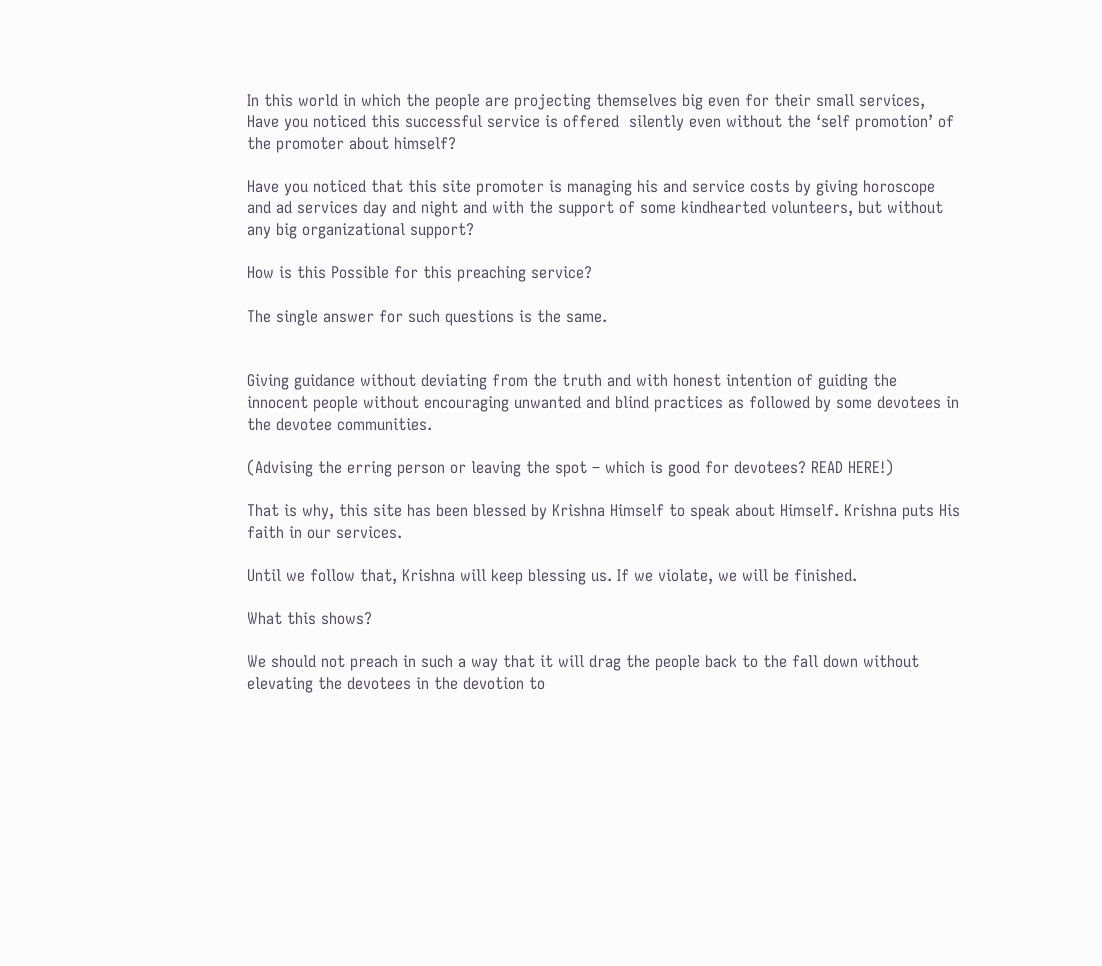In this world in which the people are projecting themselves big even for their small services, Have you noticed this successful service is offered  silently even without the ‘self promotion’ of the promoter about himself?

Have you noticed that this site promoter is managing his and service costs by giving horoscope and ad services day and night and with the support of some kindhearted volunteers, but without any big organizational support?

How is this Possible for this preaching service?

The single answer for such questions is the same.


Giving guidance without deviating from the truth and with honest intention of guiding the innocent people without encouraging unwanted and blind practices as followed by some devotees in the devotee communities.

(Advising the erring person or leaving the spot – which is good for devotees? READ HERE!)

That is why, this site has been blessed by Krishna Himself to speak about Himself. Krishna puts His faith in our services.

Until we follow that, Krishna will keep blessing us. If we violate, we will be finished.

What this shows?

We should not preach in such a way that it will drag the people back to the fall down without elevating the devotees in the devotion to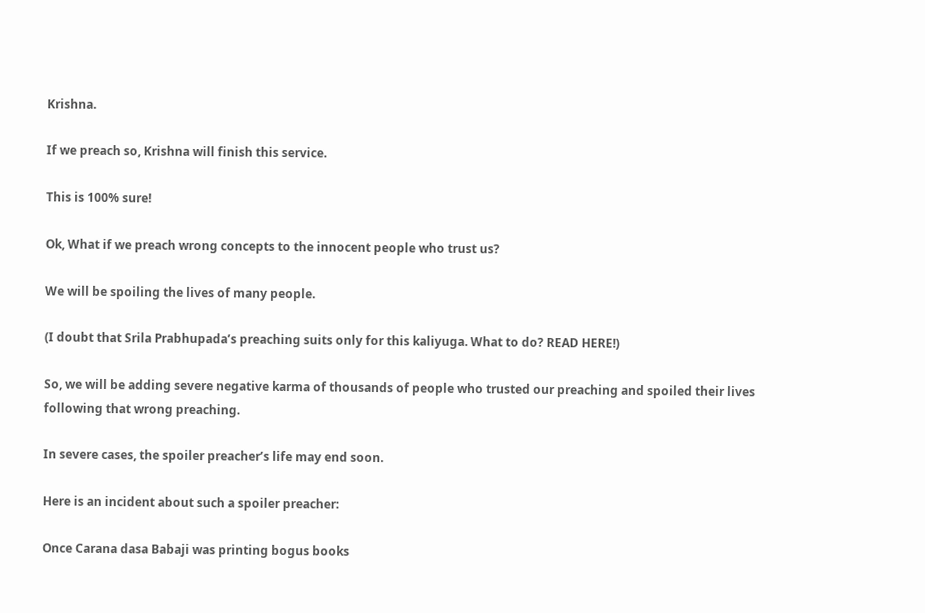Krishna.

If we preach so, Krishna will finish this service.

This is 100% sure!

Ok, What if we preach wrong concepts to the innocent people who trust us?

We will be spoiling the lives of many people.

(I doubt that Srila Prabhupada’s preaching suits only for this kaliyuga. What to do? READ HERE!)

So, we will be adding severe negative karma of thousands of people who trusted our preaching and spoiled their lives following that wrong preaching.

In severe cases, the spoiler preacher’s life may end soon.

Here is an incident about such a spoiler preacher:

Once Carana dasa Babaji was printing bogus books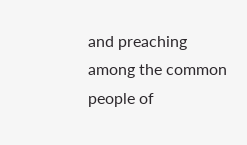and preaching among the common people of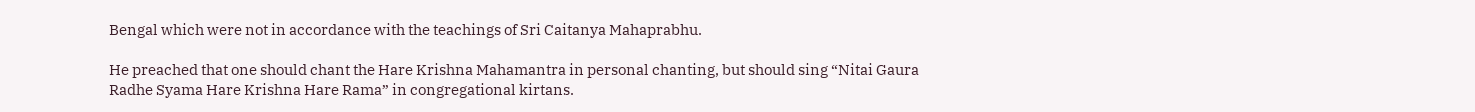Bengal which were not in accordance with the teachings of Sri Caitanya Mahaprabhu.

He preached that one should chant the Hare Krishna Mahamantra in personal chanting, but should sing “Nitai Gaura Radhe Syama Hare Krishna Hare Rama” in congregational kirtans.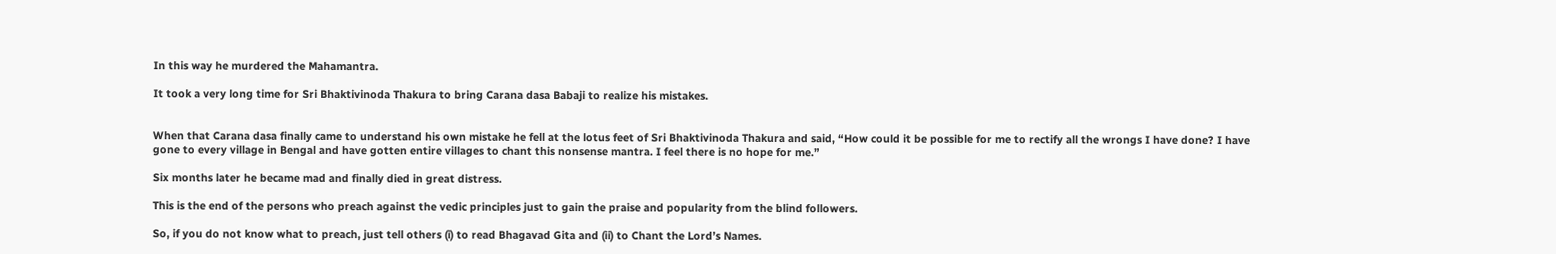In this way he murdered the Mahamantra.

It took a very long time for Sri Bhaktivinoda Thakura to bring Carana dasa Babaji to realize his mistakes.


When that Carana dasa finally came to understand his own mistake he fell at the lotus feet of Sri Bhaktivinoda Thakura and said, “How could it be possible for me to rectify all the wrongs I have done? I have gone to every village in Bengal and have gotten entire villages to chant this nonsense mantra. I feel there is no hope for me.”

Six months later he became mad and finally died in great distress.

This is the end of the persons who preach against the vedic principles just to gain the praise and popularity from the blind followers.

So, if you do not know what to preach, just tell others (i) to read Bhagavad Gita and (ii) to Chant the Lord’s Names.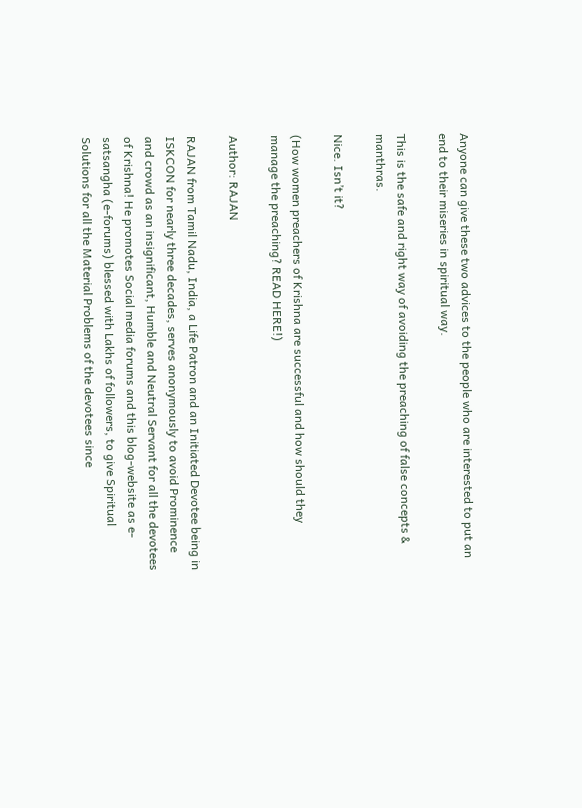Anyone can give these two advices to the people who are interested to put an end to their miseries in spiritual way.

This is the safe and right way of avoiding the preaching of false concepts & manthras.

Nice. Isn’t it?

(How women preachers of Krishna are successful and how should they manage the preaching? READ HERE!)

Author: RAJAN

RAJAN from Tamil Nadu, India, a Life Patron and an Initiated Devotee being in ISKCON for nearly three decades, serves anonymously to avoid Prominence and crowd as an insignificant, Humble and Neutral Servant for all the devotees of Krishna! He promotes Social media forums and this blog-website as e-satsangha (e-forums) blessed with Lakhs of followers, to give Spiritual Solutions for all the Material Problems of the devotees since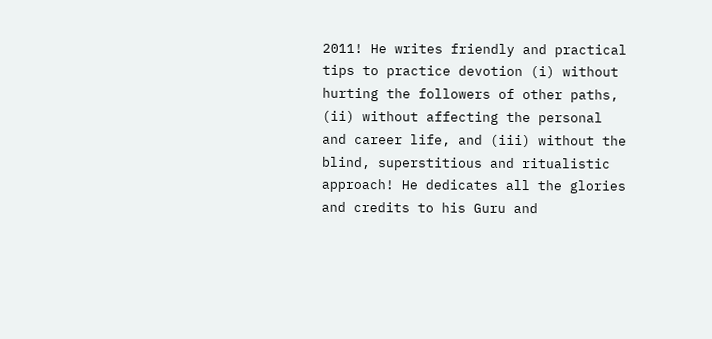2011! He writes friendly and practical tips to practice devotion (i) without hurting the followers of other paths, (ii) without affecting the personal and career life, and (iii) without the blind, superstitious and ritualistic approach! He dedicates all the glories and credits to his Guru and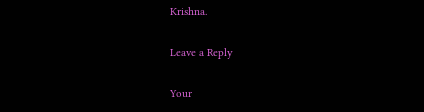Krishna.

Leave a Reply

Your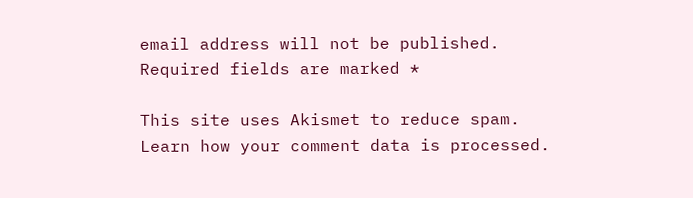email address will not be published. Required fields are marked *

This site uses Akismet to reduce spam. Learn how your comment data is processed.